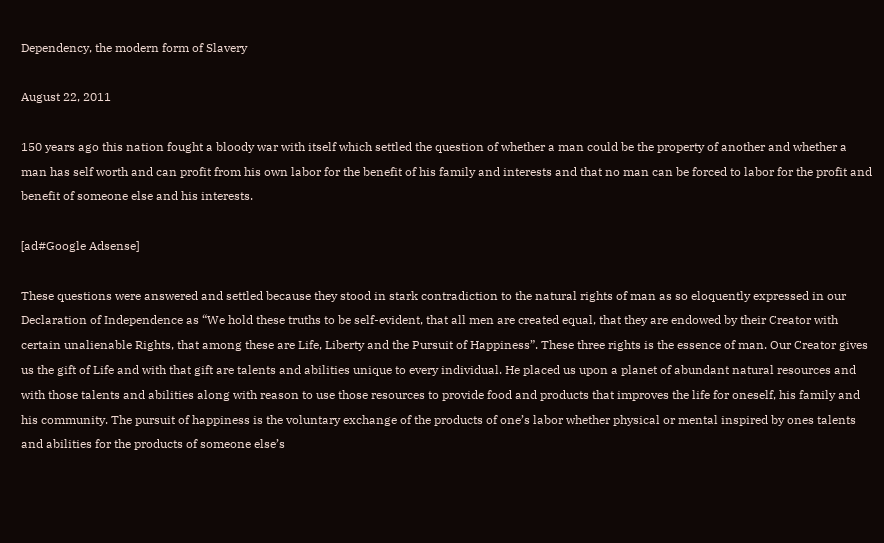Dependency, the modern form of Slavery

August 22, 2011

150 years ago this nation fought a bloody war with itself which settled the question of whether a man could be the property of another and whether a man has self worth and can profit from his own labor for the benefit of his family and interests and that no man can be forced to labor for the profit and benefit of someone else and his interests.

[ad#Google Adsense]

These questions were answered and settled because they stood in stark contradiction to the natural rights of man as so eloquently expressed in our Declaration of Independence as “We hold these truths to be self-evident, that all men are created equal, that they are endowed by their Creator with certain unalienable Rights, that among these are Life, Liberty and the Pursuit of Happiness”. These three rights is the essence of man. Our Creator gives us the gift of Life and with that gift are talents and abilities unique to every individual. He placed us upon a planet of abundant natural resources and with those talents and abilities along with reason to use those resources to provide food and products that improves the life for oneself, his family and his community. The pursuit of happiness is the voluntary exchange of the products of one’s labor whether physical or mental inspired by ones talents and abilities for the products of someone else’s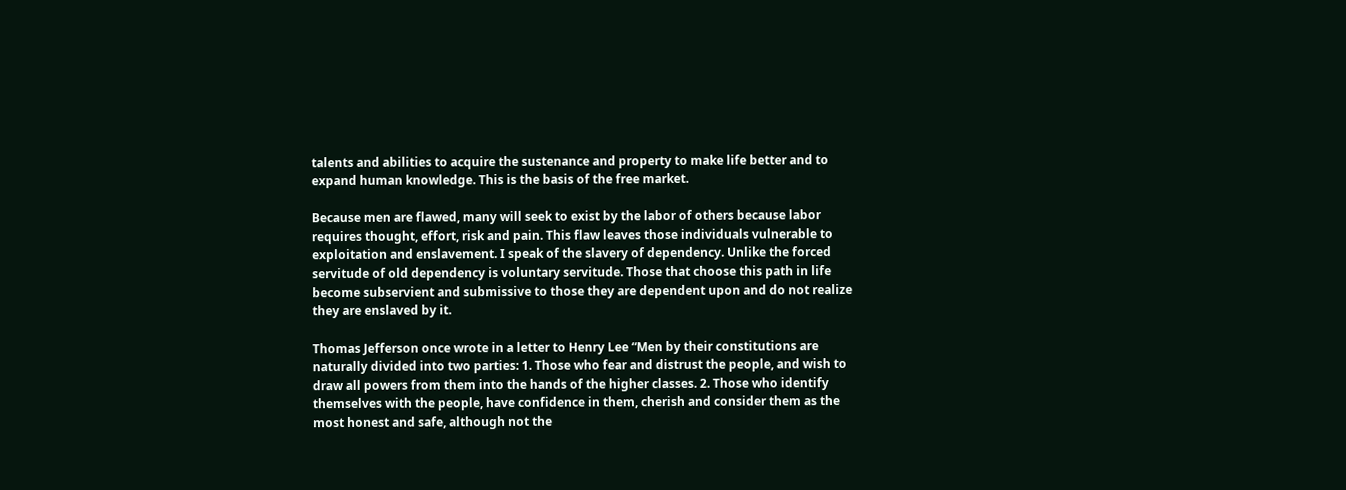talents and abilities to acquire the sustenance and property to make life better and to expand human knowledge. This is the basis of the free market.

Because men are flawed, many will seek to exist by the labor of others because labor requires thought, effort, risk and pain. This flaw leaves those individuals vulnerable to exploitation and enslavement. I speak of the slavery of dependency. Unlike the forced servitude of old dependency is voluntary servitude. Those that choose this path in life become subservient and submissive to those they are dependent upon and do not realize they are enslaved by it.

Thomas Jefferson once wrote in a letter to Henry Lee “Men by their constitutions are naturally divided into two parties: 1. Those who fear and distrust the people, and wish to draw all powers from them into the hands of the higher classes. 2. Those who identify themselves with the people, have confidence in them, cherish and consider them as the most honest and safe, although not the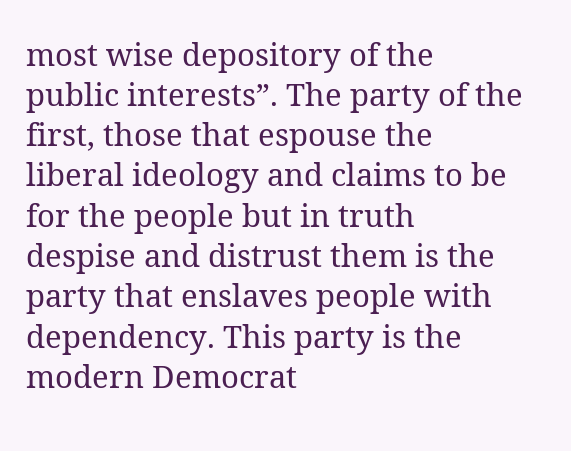most wise depository of the public interests”. The party of the first, those that espouse the liberal ideology and claims to be for the people but in truth despise and distrust them is the party that enslaves people with dependency. This party is the modern Democrat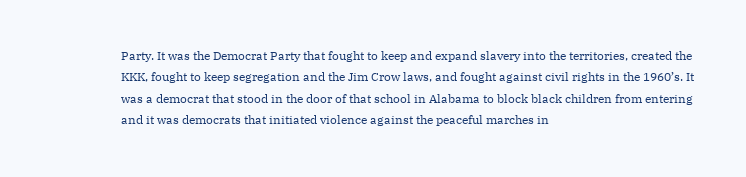Party. It was the Democrat Party that fought to keep and expand slavery into the territories, created the KKK, fought to keep segregation and the Jim Crow laws, and fought against civil rights in the 1960’s. It was a democrat that stood in the door of that school in Alabama to block black children from entering and it was democrats that initiated violence against the peaceful marches in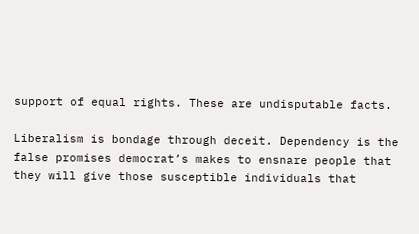support of equal rights. These are undisputable facts.

Liberalism is bondage through deceit. Dependency is the false promises democrat’s makes to ensnare people that they will give those susceptible individuals that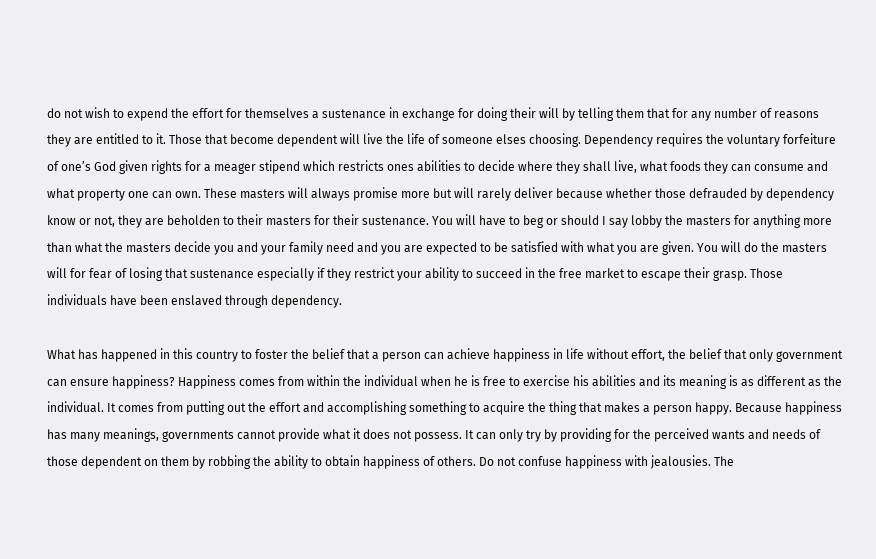do not wish to expend the effort for themselves a sustenance in exchange for doing their will by telling them that for any number of reasons they are entitled to it. Those that become dependent will live the life of someone elses choosing. Dependency requires the voluntary forfeiture of one’s God given rights for a meager stipend which restricts ones abilities to decide where they shall live, what foods they can consume and what property one can own. These masters will always promise more but will rarely deliver because whether those defrauded by dependency know or not, they are beholden to their masters for their sustenance. You will have to beg or should I say lobby the masters for anything more than what the masters decide you and your family need and you are expected to be satisfied with what you are given. You will do the masters will for fear of losing that sustenance especially if they restrict your ability to succeed in the free market to escape their grasp. Those individuals have been enslaved through dependency.

What has happened in this country to foster the belief that a person can achieve happiness in life without effort, the belief that only government can ensure happiness? Happiness comes from within the individual when he is free to exercise his abilities and its meaning is as different as the individual. It comes from putting out the effort and accomplishing something to acquire the thing that makes a person happy. Because happiness has many meanings, governments cannot provide what it does not possess. It can only try by providing for the perceived wants and needs of those dependent on them by robbing the ability to obtain happiness of others. Do not confuse happiness with jealousies. The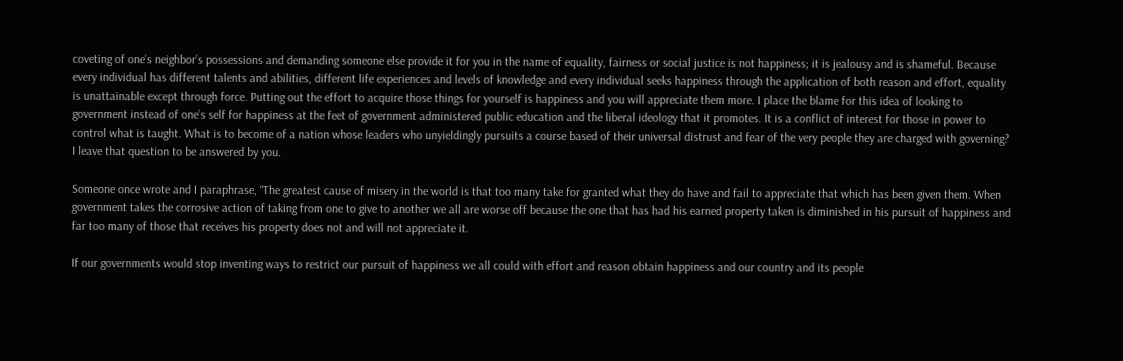coveting of one’s neighbor’s possessions and demanding someone else provide it for you in the name of equality, fairness or social justice is not happiness; it is jealousy and is shameful. Because every individual has different talents and abilities, different life experiences and levels of knowledge and every individual seeks happiness through the application of both reason and effort, equality is unattainable except through force. Putting out the effort to acquire those things for yourself is happiness and you will appreciate them more. I place the blame for this idea of looking to government instead of one’s self for happiness at the feet of government administered public education and the liberal ideology that it promotes. It is a conflict of interest for those in power to control what is taught. What is to become of a nation whose leaders who unyieldingly pursuits a course based of their universal distrust and fear of the very people they are charged with governing? I leave that question to be answered by you.

Someone once wrote and I paraphrase, “The greatest cause of misery in the world is that too many take for granted what they do have and fail to appreciate that which has been given them. When government takes the corrosive action of taking from one to give to another we all are worse off because the one that has had his earned property taken is diminished in his pursuit of happiness and far too many of those that receives his property does not and will not appreciate it.

If our governments would stop inventing ways to restrict our pursuit of happiness we all could with effort and reason obtain happiness and our country and its people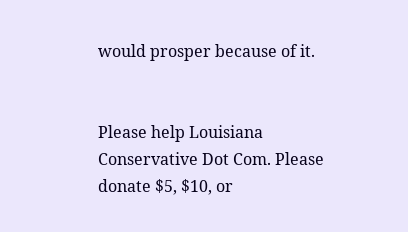would prosper because of it.


Please help Louisiana Conservative Dot Com. Please donate $5, $10, or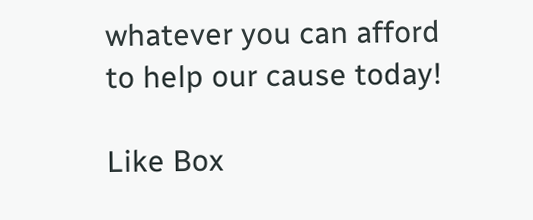whatever you can afford to help our cause today!

Like Box